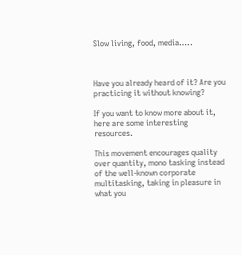Slow living, food, media…..



Have you already heard of it? Are you practicing it without knowing?

If you want to know more about it, here are some interesting resources.

This movement encourages quality over quantity, mono tasking instead of the well-known corporate multitasking, taking in pleasure in what you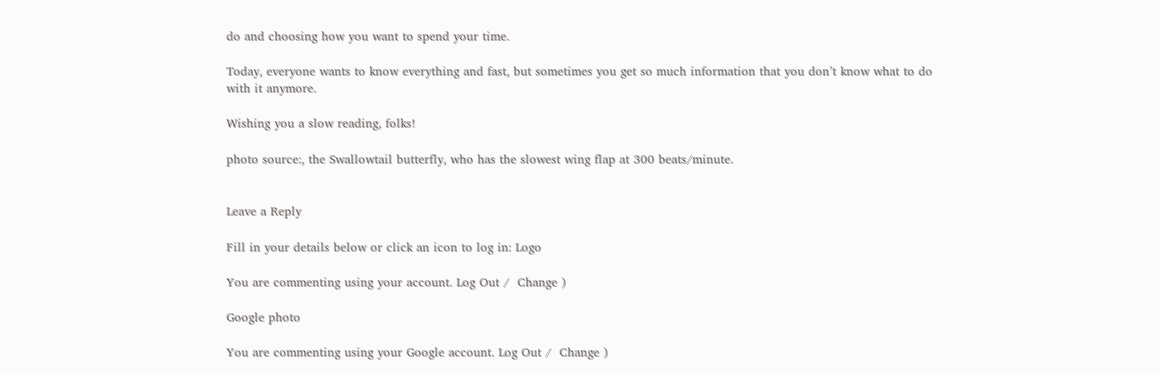do and choosing how you want to spend your time.

Today, everyone wants to know everything and fast, but sometimes you get so much information that you don’t know what to do with it anymore.

Wishing you a slow reading, folks!

photo source:, the Swallowtail butterfly, who has the slowest wing flap at 300 beats/minute.


Leave a Reply

Fill in your details below or click an icon to log in: Logo

You are commenting using your account. Log Out /  Change )

Google photo

You are commenting using your Google account. Log Out /  Change )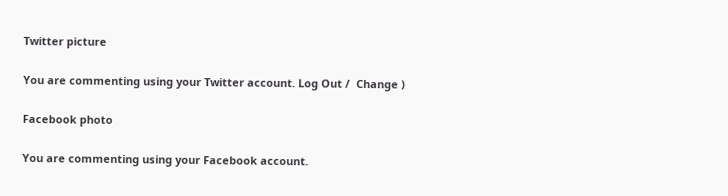Twitter picture

You are commenting using your Twitter account. Log Out /  Change )

Facebook photo

You are commenting using your Facebook account.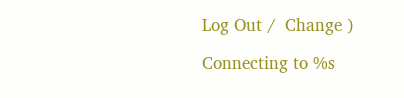Log Out /  Change )

Connecting to %s